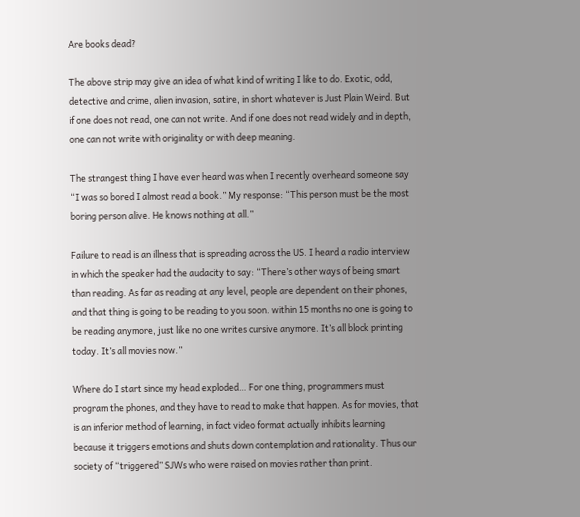Are books dead?

The above strip may give an idea of what kind of writing I like to do. Exotic, odd, detective and crime, alien invasion, satire, in short whatever is Just Plain Weird. But if one does not read, one can not write. And if one does not read widely and in depth, one can not write with originality or with deep meaning.

The strangest thing I have ever heard was when I recently overheard someone say “I was so bored I almost read a book.” My response: “This person must be the most boring person alive. He knows nothing at all.”

Failure to read is an illness that is spreading across the US. I heard a radio interview in which the speaker had the audacity to say: “There’s other ways of being smart than reading. As far as reading at any level, people are dependent on their phones, and that thing is going to be reading to you soon. within 15 months no one is going to be reading anymore, just like no one writes cursive anymore. It’s all block printing today. It’s all movies now.”

Where do I start since my head exploded… For one thing, programmers must program the phones, and they have to read to make that happen. As for movies, that is an inferior method of learning, in fact video format actually inhibits learning because it triggers emotions and shuts down contemplation and rationality. Thus our society of “triggered” SJWs who were raised on movies rather than print.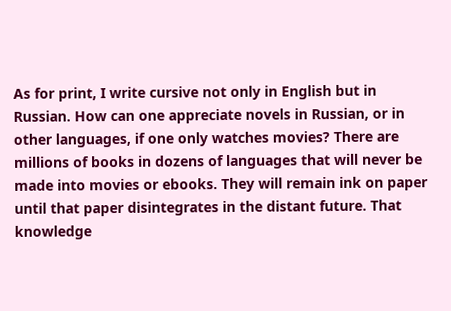As for print, I write cursive not only in English but in Russian. How can one appreciate novels in Russian, or in other languages, if one only watches movies? There are millions of books in dozens of languages that will never be made into movies or ebooks. They will remain ink on paper until that paper disintegrates in the distant future. That knowledge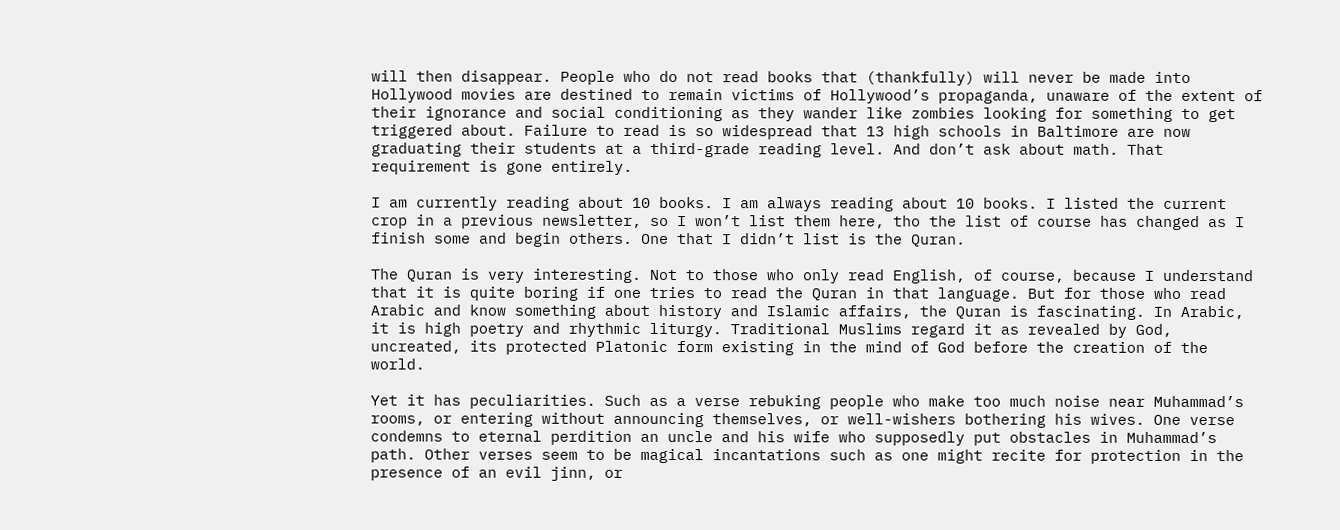will then disappear. People who do not read books that (thankfully) will never be made into Hollywood movies are destined to remain victims of Hollywood’s propaganda, unaware of the extent of their ignorance and social conditioning as they wander like zombies looking for something to get triggered about. Failure to read is so widespread that 13 high schools in Baltimore are now graduating their students at a third-grade reading level. And don’t ask about math. That requirement is gone entirely.

I am currently reading about 10 books. I am always reading about 10 books. I listed the current crop in a previous newsletter, so I won’t list them here, tho the list of course has changed as I finish some and begin others. One that I didn’t list is the Quran.

The Quran is very interesting. Not to those who only read English, of course, because I understand that it is quite boring if one tries to read the Quran in that language. But for those who read Arabic and know something about history and Islamic affairs, the Quran is fascinating. In Arabic, it is high poetry and rhythmic liturgy. Traditional Muslims regard it as revealed by God, uncreated, its protected Platonic form existing in the mind of God before the creation of the world.

Yet it has peculiarities. Such as a verse rebuking people who make too much noise near Muhammad’s rooms, or entering without announcing themselves, or well-wishers bothering his wives. One verse condemns to eternal perdition an uncle and his wife who supposedly put obstacles in Muhammad’s path. Other verses seem to be magical incantations such as one might recite for protection in the presence of an evil jinn, or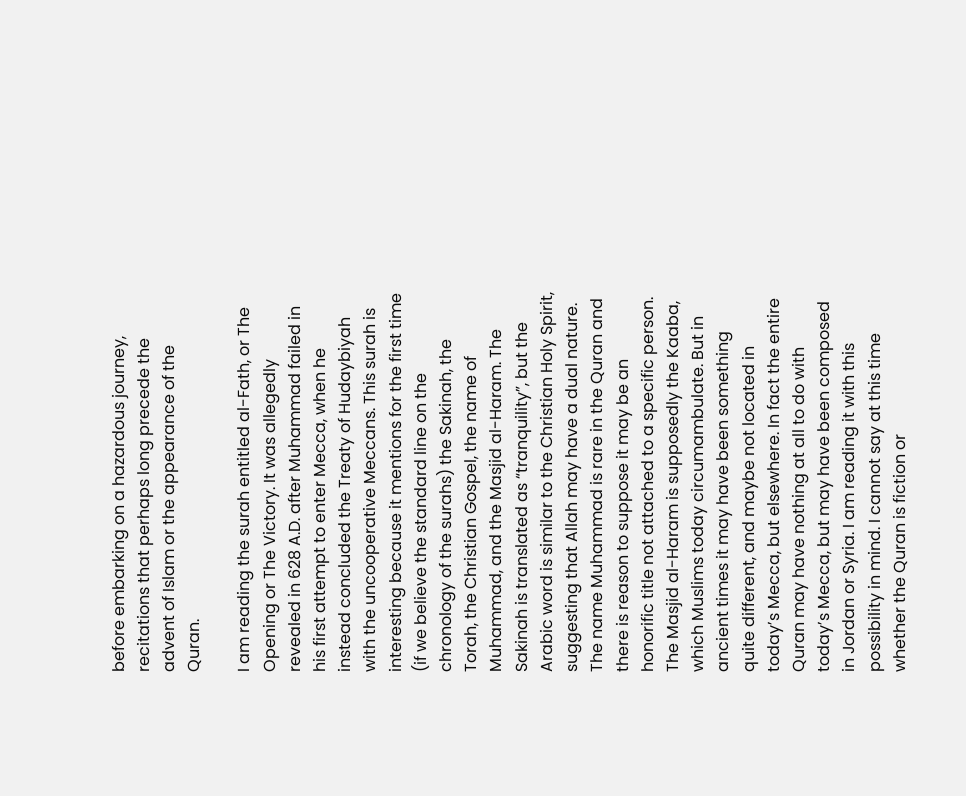before embarking on a hazardous journey, recitations that perhaps long precede the advent of Islam or the appearance of the Quran.

I am reading the surah entitled al-Fath, or The Opening or The Victory. It was allegedly revealed in 628 A.D. after Muhammad failed in his first attempt to enter Mecca, when he instead concluded the Treaty of Hudaybiyah with the uncooperative Meccans. This surah is interesting because it mentions for the first time (if we believe the standard line on the chronology of the surahs) the Sakinah, the Torah, the Christian Gospel, the name of Muhammad, and the Masjid al-Haram. The Sakinah is translated as “tranquility”, but the Arabic word is similar to the Christian Holy Spirit, suggesting that Allah may have a dual nature. The name Muhammad is rare in the Quran and there is reason to suppose it may be an honorific title not attached to a specific person. The Masjid al-Haram is supposedly the Kaaba, which Muslims today circumambulate. But in ancient times it may have been something quite different, and maybe not located in today’s Mecca, but elsewhere. In fact the entire Quran may have nothing at all to do with today’s Mecca, but may have been composed in Jordan or Syria. I am reading it with this possibility in mind. I cannot say at this time whether the Quran is fiction or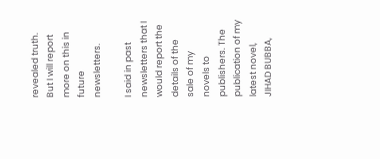revealed truth. But I will report more on this in future newsletters.

I said in past newsletters that I would report the details of the sale of my novels to publishers. The publication of my latest novel, JIHAD BUBBA,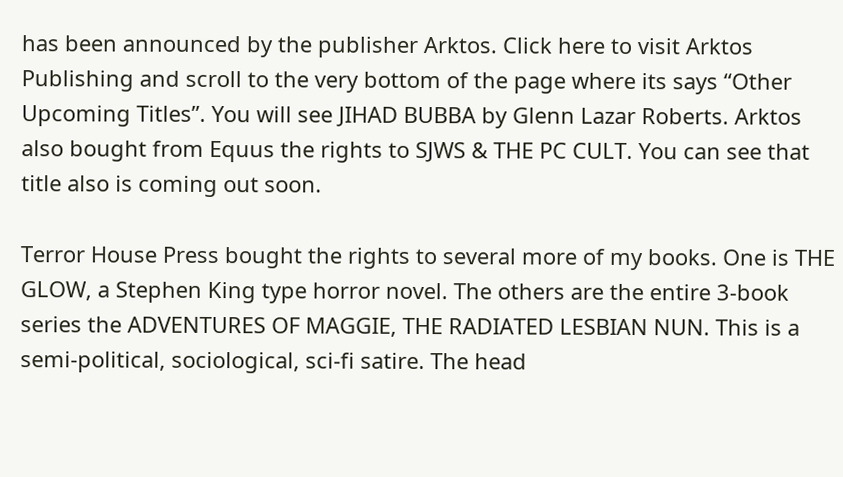has been announced by the publisher Arktos. Click here to visit Arktos Publishing and scroll to the very bottom of the page where its says “Other Upcoming Titles”. You will see JIHAD BUBBA by Glenn Lazar Roberts. Arktos also bought from Equus the rights to SJWS & THE PC CULT. You can see that title also is coming out soon.

Terror House Press bought the rights to several more of my books. One is THE GLOW, a Stephen King type horror novel. The others are the entire 3-book series the ADVENTURES OF MAGGIE, THE RADIATED LESBIAN NUN. This is a semi-political, sociological, sci-fi satire. The head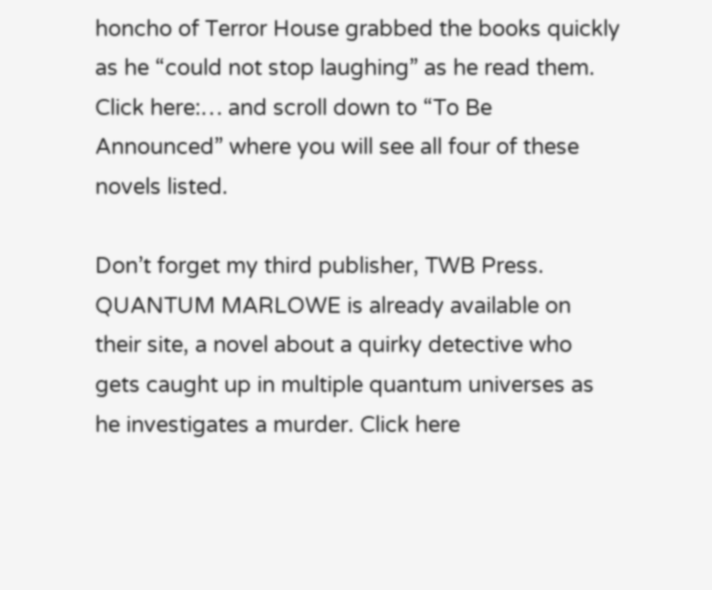honcho of Terror House grabbed the books quickly as he “could not stop laughing” as he read them. Click here:… and scroll down to “To Be Announced” where you will see all four of these novels listed.

Don’t forget my third publisher, TWB Press. QUANTUM MARLOWE is already available on their site, a novel about a quirky detective who gets caught up in multiple quantum universes as he investigates a murder. Click here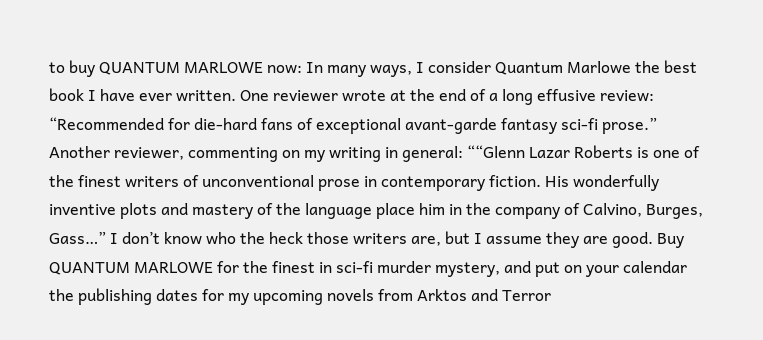to buy QUANTUM MARLOWE now: In many ways, I consider Quantum Marlowe the best book I have ever written. One reviewer wrote at the end of a long effusive review: “Recommended for die-hard fans of exceptional avant-garde fantasy sci-fi prose.” Another reviewer, commenting on my writing in general: ““Glenn Lazar Roberts is one of the finest writers of unconventional prose in contemporary fiction. His wonderfully inventive plots and mastery of the language place him in the company of Calvino, Burges, Gass…” I don’t know who the heck those writers are, but I assume they are good. Buy QUANTUM MARLOWE for the finest in sci-fi murder mystery, and put on your calendar the publishing dates for my upcoming novels from Arktos and Terror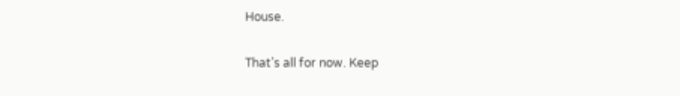House.

That’s all for now. Keep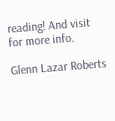reading! And visit for more info.

Glenn Lazar Roberts